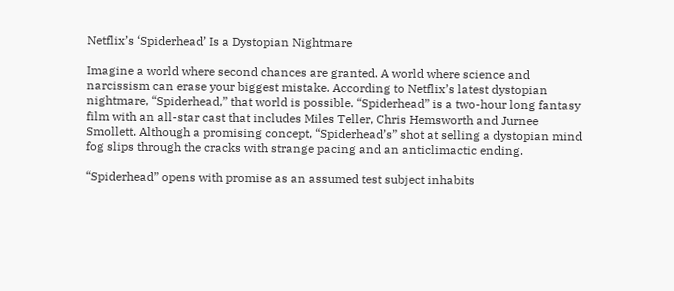Netflix’s ‘Spiderhead’ Is a Dystopian Nightmare

Imagine a world where second chances are granted. A world where science and narcissism can erase your biggest mistake. According to Netflix’s latest dystopian nightmare, “Spiderhead,” that world is possible. “Spiderhead” is a two-hour long fantasy film with an all-star cast that includes Miles Teller, Chris Hemsworth and Jurnee Smollett. Although a promising concept, “Spiderhead’s” shot at selling a dystopian mind fog slips through the cracks with strange pacing and an anticlimactic ending.

“Spiderhead” opens with promise as an assumed test subject inhabits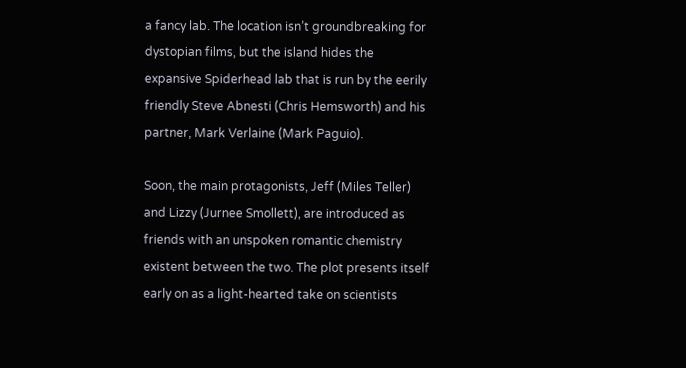a fancy lab. The location isn’t groundbreaking for dystopian films, but the island hides the expansive Spiderhead lab that is run by the eerily friendly Steve Abnesti (Chris Hemsworth) and his partner, Mark Verlaine (Mark Paguio).

Soon, the main protagonists, Jeff (Miles Teller) and Lizzy (Jurnee Smollett), are introduced as friends with an unspoken romantic chemistry existent between the two. The plot presents itself early on as a light-hearted take on scientists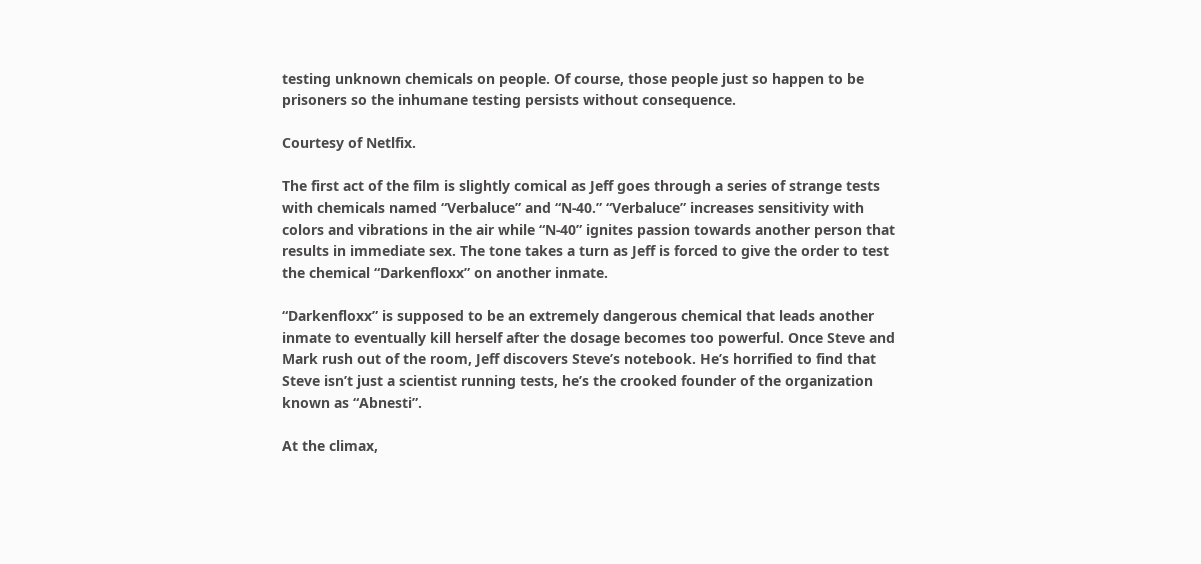testing unknown chemicals on people. Of course, those people just so happen to be prisoners so the inhumane testing persists without consequence.

Courtesy of Netlfix.

The first act of the film is slightly comical as Jeff goes through a series of strange tests with chemicals named “Verbaluce” and “N-40.” “Verbaluce” increases sensitivity with colors and vibrations in the air while “N-40” ignites passion towards another person that results in immediate sex. The tone takes a turn as Jeff is forced to give the order to test the chemical “Darkenfloxx” on another inmate.

“Darkenfloxx” is supposed to be an extremely dangerous chemical that leads another inmate to eventually kill herself after the dosage becomes too powerful. Once Steve and Mark rush out of the room, Jeff discovers Steve’s notebook. He’s horrified to find that Steve isn’t just a scientist running tests, he’s the crooked founder of the organization known as “Abnesti”.

At the climax,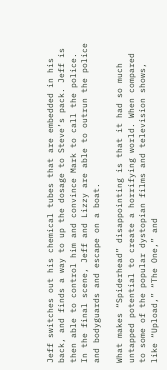Jeff switches out his chemical tubes that are embedded in his back, and finds a way to up the dosage to Steve’s pack. Jeff is then able to control him and convince Mark to call the police. In the final scene, Jeff and Lizzy are able to outrun the police and bodyguards and escape on a boat.

What makes “Spiderhead” disappointing is that it had so much untapped potential to create a horrifying world. When compared to some of the popular dystopian films and television shows, like “Upload,” “The One,” and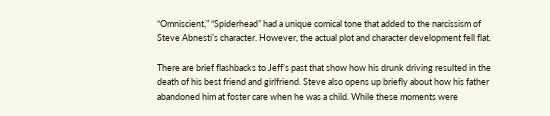“Omniscient,” “Spiderhead” had a unique comical tone that added to the narcissism of Steve Abnesti’s character. However, the actual plot and character development fell flat.

There are brief flashbacks to Jeff’s past that show how his drunk driving resulted in the death of his best friend and girlfriend. Steve also opens up briefly about how his father abandoned him at foster care when he was a child. While these moments were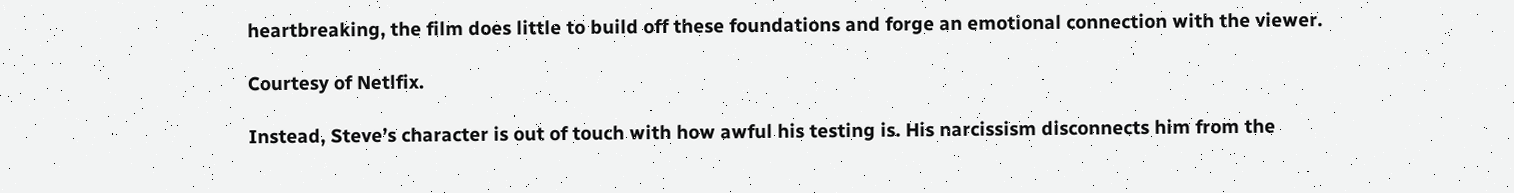heartbreaking, the film does little to build off these foundations and forge an emotional connection with the viewer.

Courtesy of Netlfix.

Instead, Steve’s character is out of touch with how awful his testing is. His narcissism disconnects him from the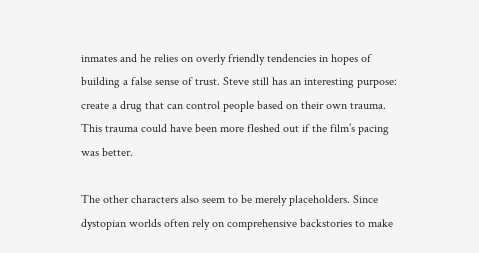inmates and he relies on overly friendly tendencies in hopes of building a false sense of trust. Steve still has an interesting purpose: create a drug that can control people based on their own trauma. This trauma could have been more fleshed out if the film’s pacing was better.

The other characters also seem to be merely placeholders. Since dystopian worlds often rely on comprehensive backstories to make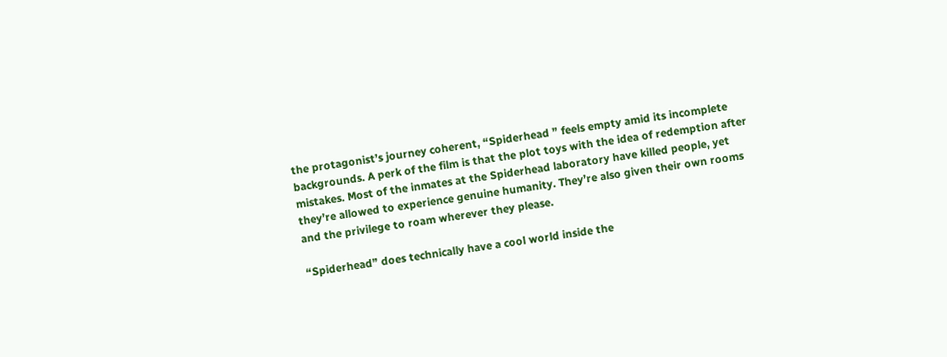the protagonist’s journey coherent, “Spiderhead ” feels empty amid its incomplete backgrounds. A perk of the film is that the plot toys with the idea of redemption after mistakes. Most of the inmates at the Spiderhead laboratory have killed people, yet they’re allowed to experience genuine humanity. They’re also given their own rooms and the privilege to roam wherever they please.

“Spiderhead” does technically have a cool world inside the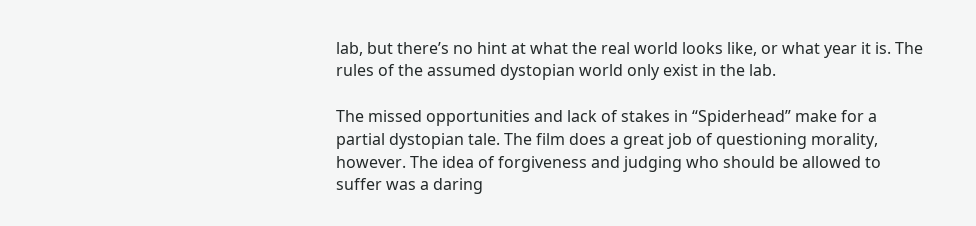lab, but there’s no hint at what the real world looks like, or what year it is. The rules of the assumed dystopian world only exist in the lab.

The missed opportunities and lack of stakes in “Spiderhead” make for a partial dystopian tale. The film does a great job of questioning morality, however. The idea of forgiveness and judging who should be allowed to suffer was a daring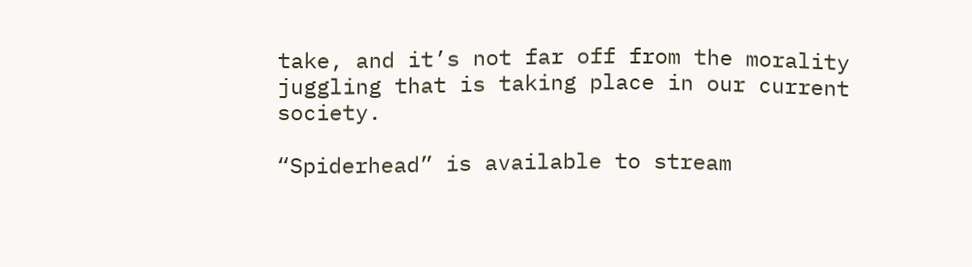take, and it’s not far off from the morality juggling that is taking place in our current society.

“Spiderhead” is available to stream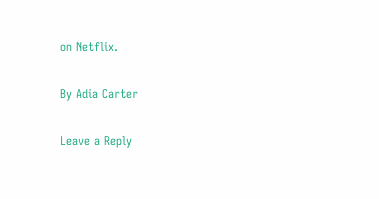on Netflix.

By Adia Carter

Leave a Reply